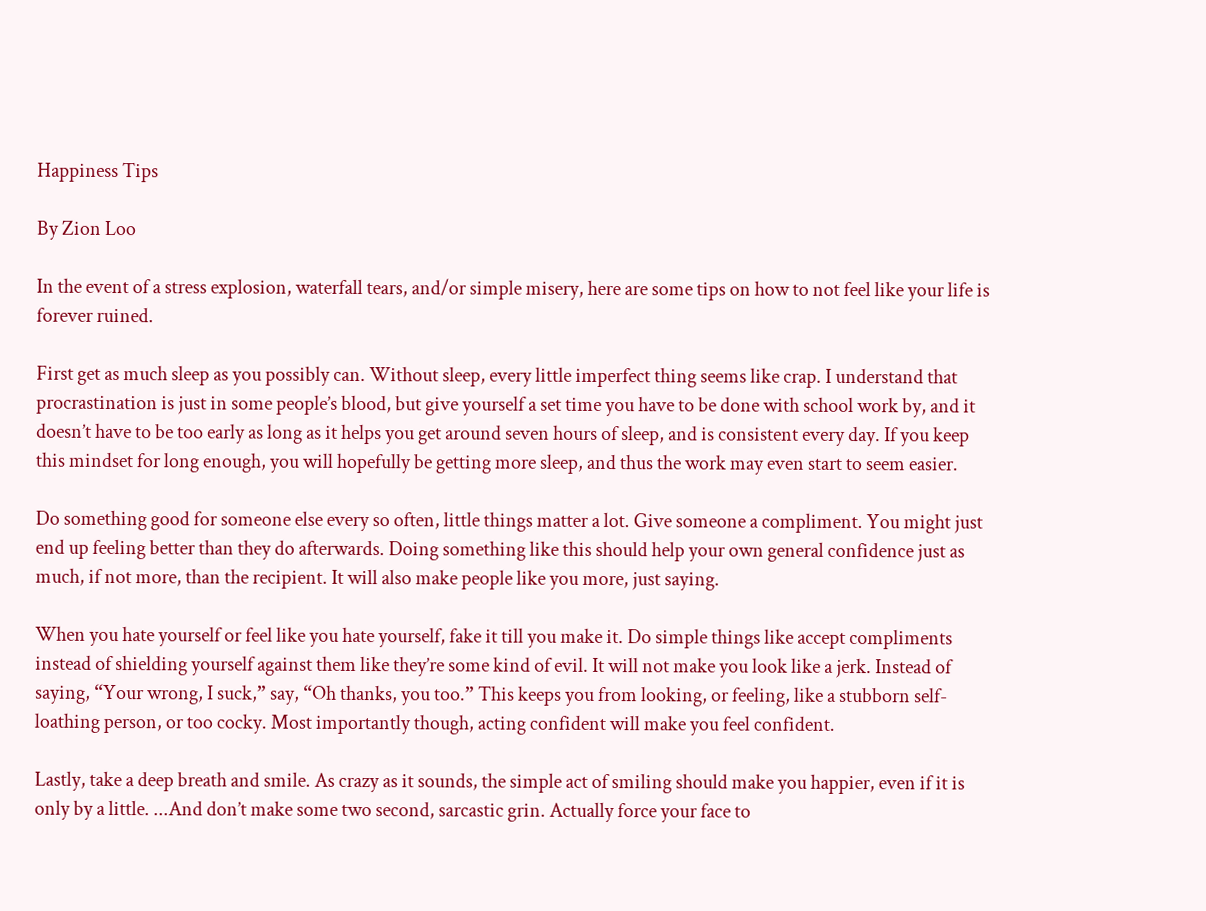Happiness Tips

By Zion Loo

In the event of a stress explosion, waterfall tears, and/or simple misery, here are some tips on how to not feel like your life is forever ruined.

First get as much sleep as you possibly can. Without sleep, every little imperfect thing seems like crap. I understand that procrastination is just in some people’s blood, but give yourself a set time you have to be done with school work by, and it doesn’t have to be too early as long as it helps you get around seven hours of sleep, and is consistent every day. If you keep this mindset for long enough, you will hopefully be getting more sleep, and thus the work may even start to seem easier.

Do something good for someone else every so often, little things matter a lot. Give someone a compliment. You might just end up feeling better than they do afterwards. Doing something like this should help your own general confidence just as much, if not more, than the recipient. It will also make people like you more, just saying.

When you hate yourself or feel like you hate yourself, fake it till you make it. Do simple things like accept compliments instead of shielding yourself against them like they’re some kind of evil. It will not make you look like a jerk. Instead of saying, “Your wrong, I suck,” say, “Oh thanks, you too.” This keeps you from looking, or feeling, like a stubborn self-loathing person, or too cocky. Most importantly though, acting confident will make you feel confident.

Lastly, take a deep breath and smile. As crazy as it sounds, the simple act of smiling should make you happier, even if it is only by a little. ...And don’t make some two second, sarcastic grin. Actually force your face to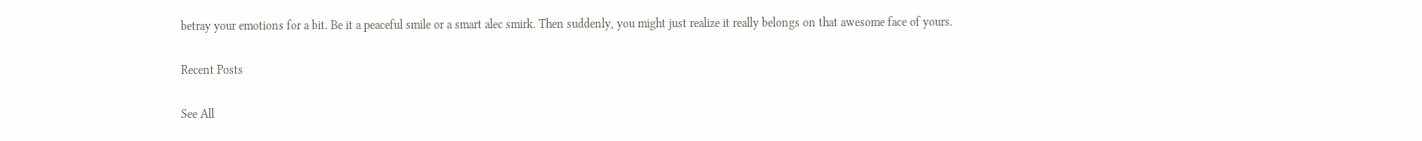betray your emotions for a bit. Be it a peaceful smile or a smart alec smirk. Then suddenly, you might just realize it really belongs on that awesome face of yours.

Recent Posts

See All